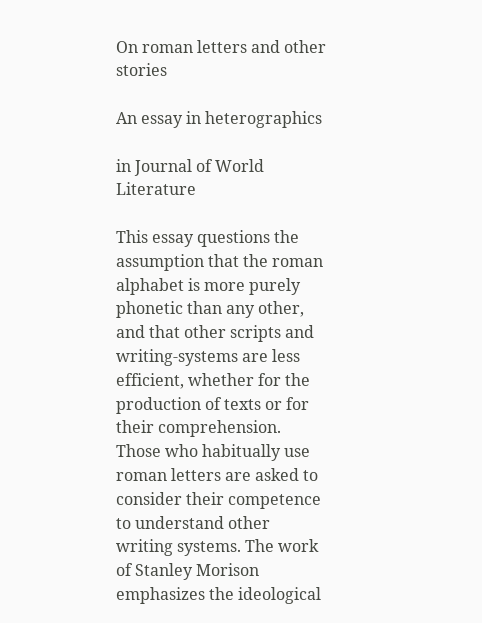On roman letters and other stories

An essay in heterographics

in Journal of World Literature

This essay questions the assumption that the roman alphabet is more purely phonetic than any other, and that other scripts and writing-systems are less efficient, whether for the production of texts or for their comprehension. Those who habitually use roman letters are asked to consider their competence to understand other writing systems. The work of Stanley Morison emphasizes the ideological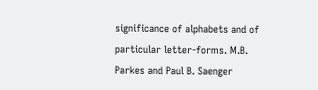significance of alphabets and of particular letter-forms. M.B. Parkes and Paul B. Saenger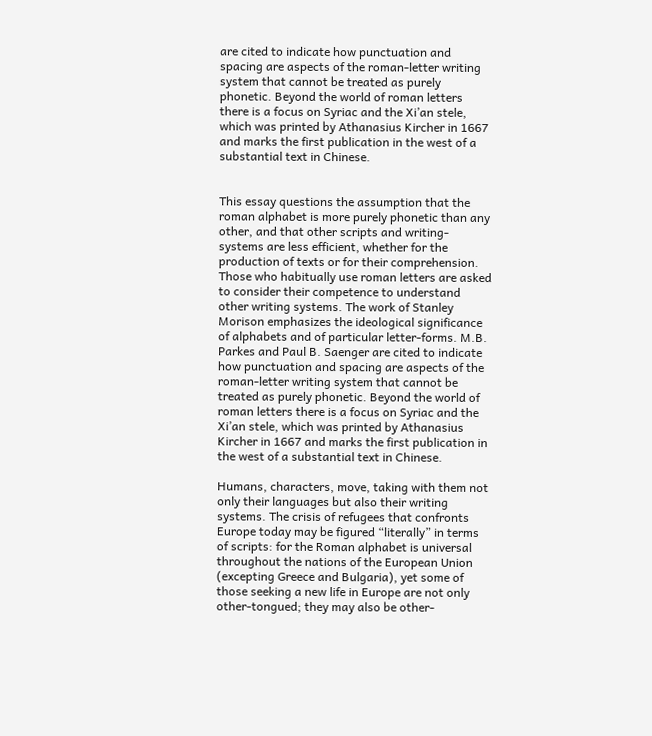are cited to indicate how punctuation and spacing are aspects of the roman-letter writing system that cannot be treated as purely phonetic. Beyond the world of roman letters there is a focus on Syriac and the Xi’an stele, which was printed by Athanasius Kircher in 1667 and marks the first publication in the west of a substantial text in Chinese.


This essay questions the assumption that the roman alphabet is more purely phonetic than any other, and that other scripts and writing-systems are less efficient, whether for the production of texts or for their comprehension. Those who habitually use roman letters are asked to consider their competence to understand other writing systems. The work of Stanley Morison emphasizes the ideological significance of alphabets and of particular letter-forms. M.B. Parkes and Paul B. Saenger are cited to indicate how punctuation and spacing are aspects of the roman-letter writing system that cannot be treated as purely phonetic. Beyond the world of roman letters there is a focus on Syriac and the Xi’an stele, which was printed by Athanasius Kircher in 1667 and marks the first publication in the west of a substantial text in Chinese.

Humans, characters, move, taking with them not only their languages but also their writing systems. The crisis of refugees that confronts Europe today may be figured “literally” in terms of scripts: for the Roman alphabet is universal throughout the nations of the European Union (excepting Greece and Bulgaria), yet some of those seeking a new life in Europe are not only other-tongued; they may also be other-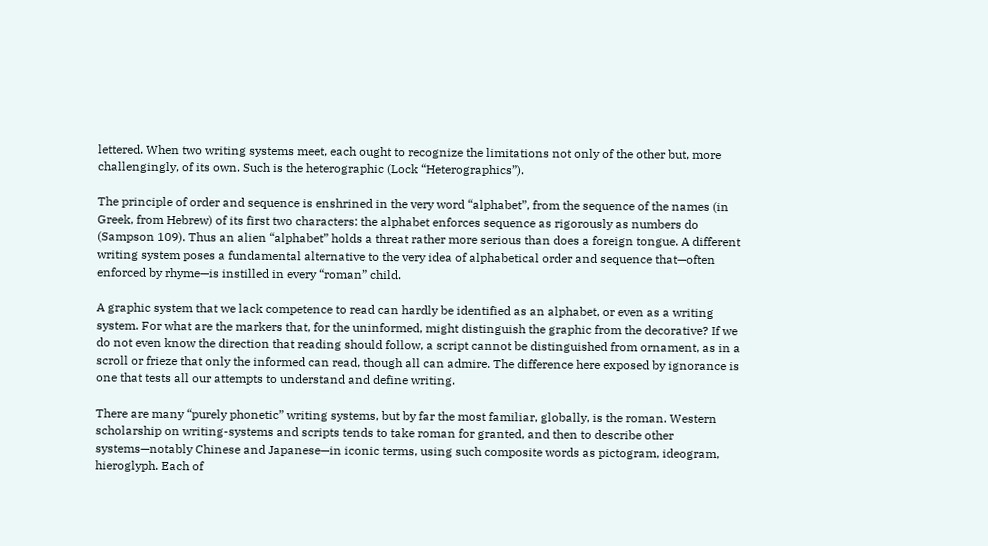lettered. When two writing systems meet, each ought to recognize the limitations not only of the other but, more challengingly, of its own. Such is the heterographic (Lock “Heterographics”).

The principle of order and sequence is enshrined in the very word “alphabet”, from the sequence of the names (in Greek, from Hebrew) of its first two characters: the alphabet enforces sequence as rigorously as numbers do (Sampson 109). Thus an alien “alphabet” holds a threat rather more serious than does a foreign tongue. A different writing system poses a fundamental alternative to the very idea of alphabetical order and sequence that—often enforced by rhyme—is instilled in every “roman” child.

A graphic system that we lack competence to read can hardly be identified as an alphabet, or even as a writing system. For what are the markers that, for the uninformed, might distinguish the graphic from the decorative? If we do not even know the direction that reading should follow, a script cannot be distinguished from ornament, as in a scroll or frieze that only the informed can read, though all can admire. The difference here exposed by ignorance is one that tests all our attempts to understand and define writing.

There are many “purely phonetic” writing systems, but by far the most familiar, globally, is the roman. Western scholarship on writing-systems and scripts tends to take roman for granted, and then to describe other systems—notably Chinese and Japanese—in iconic terms, using such composite words as pictogram, ideogram, hieroglyph. Each of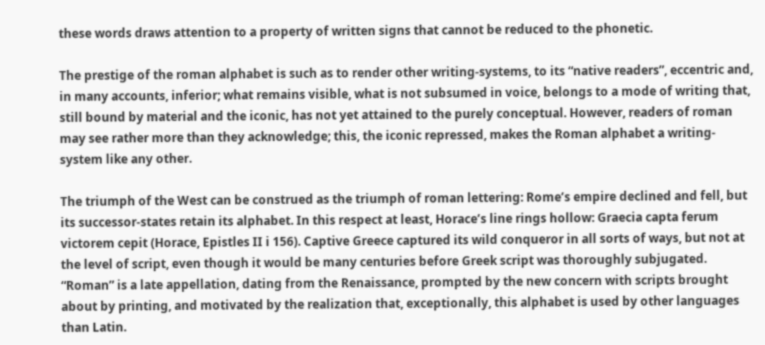these words draws attention to a property of written signs that cannot be reduced to the phonetic.

The prestige of the roman alphabet is such as to render other writing-systems, to its “native readers”, eccentric and, in many accounts, inferior; what remains visible, what is not subsumed in voice, belongs to a mode of writing that, still bound by material and the iconic, has not yet attained to the purely conceptual. However, readers of roman may see rather more than they acknowledge; this, the iconic repressed, makes the Roman alphabet a writing-system like any other.

The triumph of the West can be construed as the triumph of roman lettering: Rome’s empire declined and fell, but its successor-states retain its alphabet. In this respect at least, Horace’s line rings hollow: Graecia capta ferum victorem cepit (Horace, Epistles II i 156). Captive Greece captured its wild conqueror in all sorts of ways, but not at the level of script, even though it would be many centuries before Greek script was thoroughly subjugated. “Roman” is a late appellation, dating from the Renaissance, prompted by the new concern with scripts brought about by printing, and motivated by the realization that, exceptionally, this alphabet is used by other languages than Latin.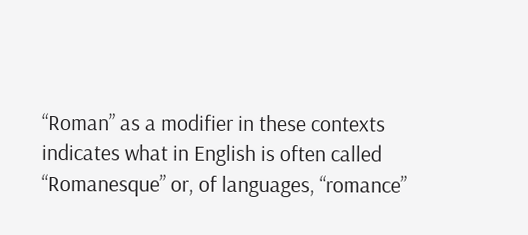“Roman” as a modifier in these contexts indicates what in English is often called “Romanesque” or, of languages, “romance”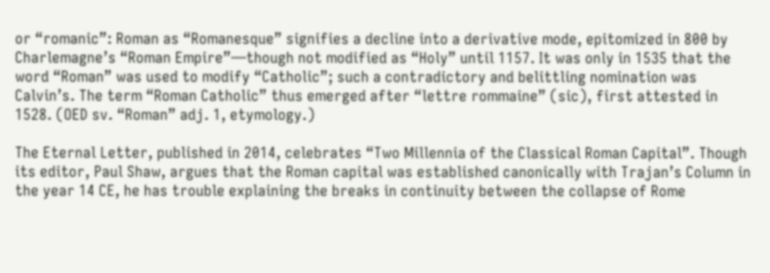or “romanic”: Roman as “Romanesque” signifies a decline into a derivative mode, epitomized in 800 by Charlemagne’s “Roman Empire”—though not modified as “Holy” until 1157. It was only in 1535 that the word “Roman” was used to modify “Catholic”; such a contradictory and belittling nomination was Calvin’s. The term “Roman Catholic” thus emerged after “lettre rommaine” (sic), first attested in 1528. (OED sv. “Roman” adj. 1, etymology.)

The Eternal Letter, published in 2014, celebrates “Two Millennia of the Classical Roman Capital”. Though its editor, Paul Shaw, argues that the Roman capital was established canonically with Trajan’s Column in the year 14 CE, he has trouble explaining the breaks in continuity between the collapse of Rome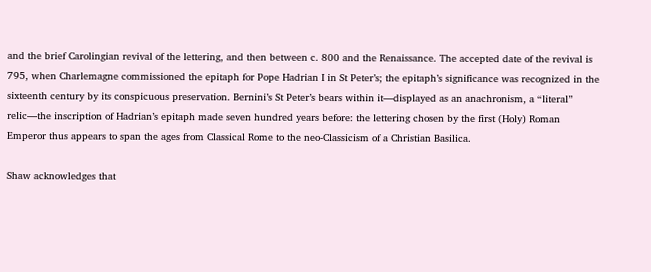and the brief Carolingian revival of the lettering, and then between c. 800 and the Renaissance. The accepted date of the revival is 795, when Charlemagne commissioned the epitaph for Pope Hadrian I in St Peter’s; the epitaph’s significance was recognized in the sixteenth century by its conspicuous preservation. Bernini’s St Peter’s bears within it—displayed as an anachronism, a “literal” relic—the inscription of Hadrian’s epitaph made seven hundred years before: the lettering chosen by the first (Holy) Roman Emperor thus appears to span the ages from Classical Rome to the neo-Classicism of a Christian Basilica.

Shaw acknowledges that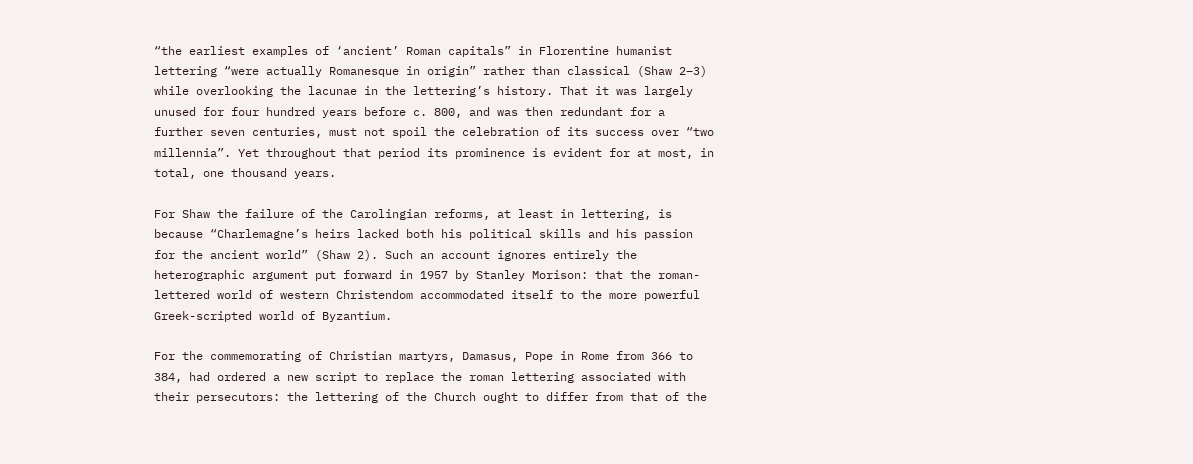“the earliest examples of ‘ancient’ Roman capitals” in Florentine humanist lettering “were actually Romanesque in origin” rather than classical (Shaw 2–3) while overlooking the lacunae in the lettering’s history. That it was largely unused for four hundred years before c. 800, and was then redundant for a further seven centuries, must not spoil the celebration of its success over “two millennia”. Yet throughout that period its prominence is evident for at most, in total, one thousand years.

For Shaw the failure of the Carolingian reforms, at least in lettering, is because “Charlemagne’s heirs lacked both his political skills and his passion for the ancient world” (Shaw 2). Such an account ignores entirely the heterographic argument put forward in 1957 by Stanley Morison: that the roman-lettered world of western Christendom accommodated itself to the more powerful Greek-scripted world of Byzantium.

For the commemorating of Christian martyrs, Damasus, Pope in Rome from 366 to 384, had ordered a new script to replace the roman lettering associated with their persecutors: the lettering of the Church ought to differ from that of the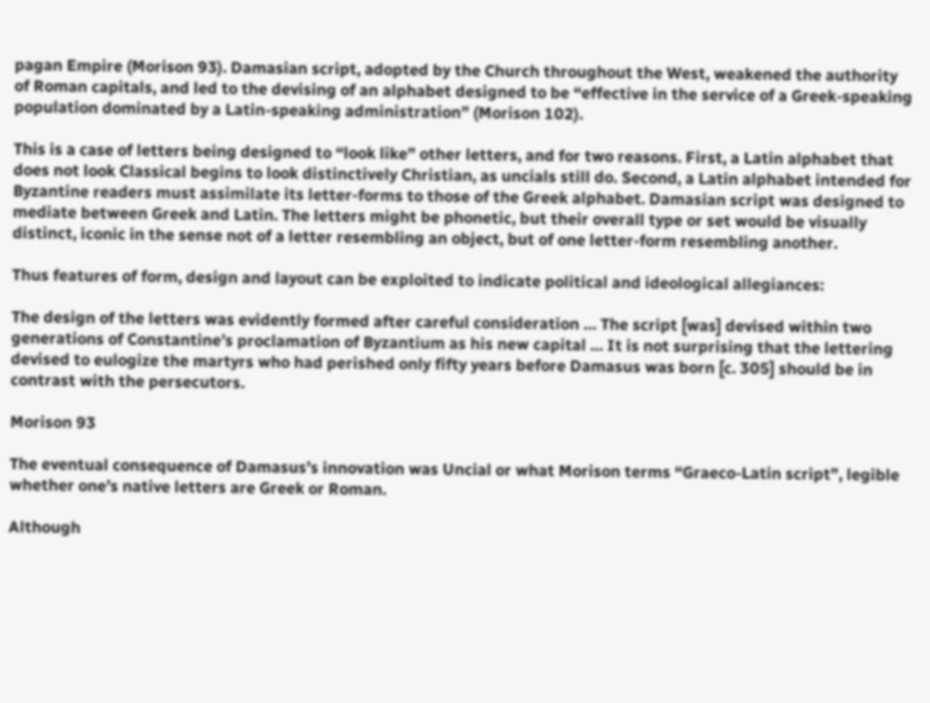pagan Empire (Morison 93). Damasian script, adopted by the Church throughout the West, weakened the authority of Roman capitals, and led to the devising of an alphabet designed to be “effective in the service of a Greek-speaking population dominated by a Latin-speaking administration” (Morison 102).

This is a case of letters being designed to “look like” other letters, and for two reasons. First, a Latin alphabet that does not look Classical begins to look distinctively Christian, as uncials still do. Second, a Latin alphabet intended for Byzantine readers must assimilate its letter-forms to those of the Greek alphabet. Damasian script was designed to mediate between Greek and Latin. The letters might be phonetic, but their overall type or set would be visually distinct, iconic in the sense not of a letter resembling an object, but of one letter-form resembling another.

Thus features of form, design and layout can be exploited to indicate political and ideological allegiances:

The design of the letters was evidently formed after careful consideration … The script [was] devised within two generations of Constantine’s proclamation of Byzantium as his new capital … It is not surprising that the lettering devised to eulogize the martyrs who had perished only fifty years before Damasus was born [c. 305] should be in contrast with the persecutors.

Morison 93

The eventual consequence of Damasus’s innovation was Uncial or what Morison terms “Graeco-Latin script”, legible whether one’s native letters are Greek or Roman.

Although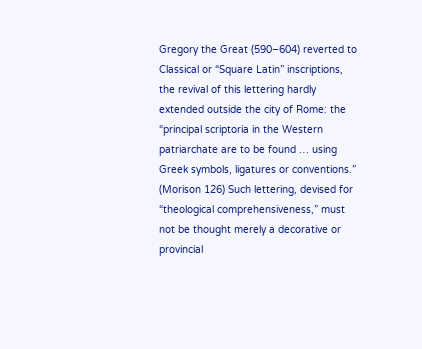Gregory the Great (590–604) reverted to Classical or “Square Latin” inscriptions, the revival of this lettering hardly extended outside the city of Rome: the “principal scriptoria in the Western patriarchate are to be found … using Greek symbols, ligatures or conventions.” (Morison 126) Such lettering, devised for “theological comprehensiveness,” must not be thought merely a decorative or provincial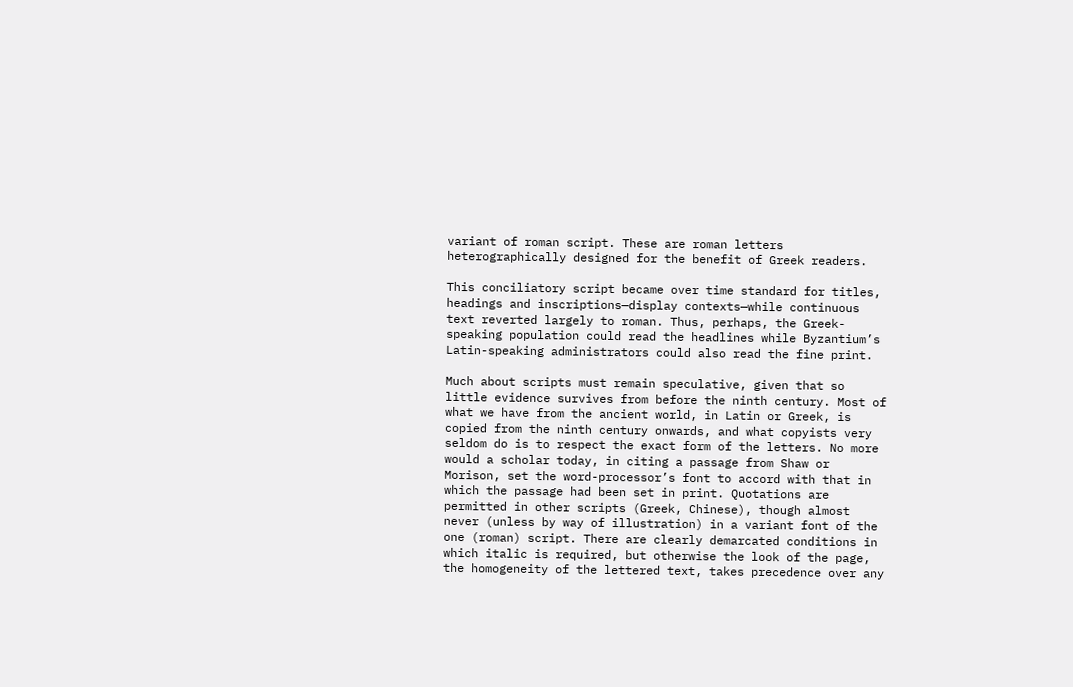variant of roman script. These are roman letters heterographically designed for the benefit of Greek readers.

This conciliatory script became over time standard for titles, headings and inscriptions—display contexts—while continuous text reverted largely to roman. Thus, perhaps, the Greek-speaking population could read the headlines while Byzantium’s Latin-speaking administrators could also read the fine print.

Much about scripts must remain speculative, given that so little evidence survives from before the ninth century. Most of what we have from the ancient world, in Latin or Greek, is copied from the ninth century onwards, and what copyists very seldom do is to respect the exact form of the letters. No more would a scholar today, in citing a passage from Shaw or Morison, set the word-processor’s font to accord with that in which the passage had been set in print. Quotations are permitted in other scripts (Greek, Chinese), though almost never (unless by way of illustration) in a variant font of the one (roman) script. There are clearly demarcated conditions in which italic is required, but otherwise the look of the page, the homogeneity of the lettered text, takes precedence over any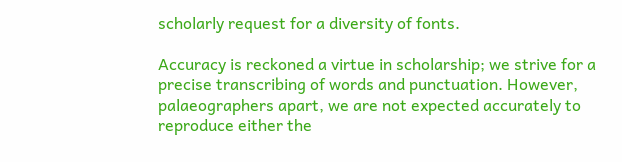scholarly request for a diversity of fonts.

Accuracy is reckoned a virtue in scholarship; we strive for a precise transcribing of words and punctuation. However, palaeographers apart, we are not expected accurately to reproduce either the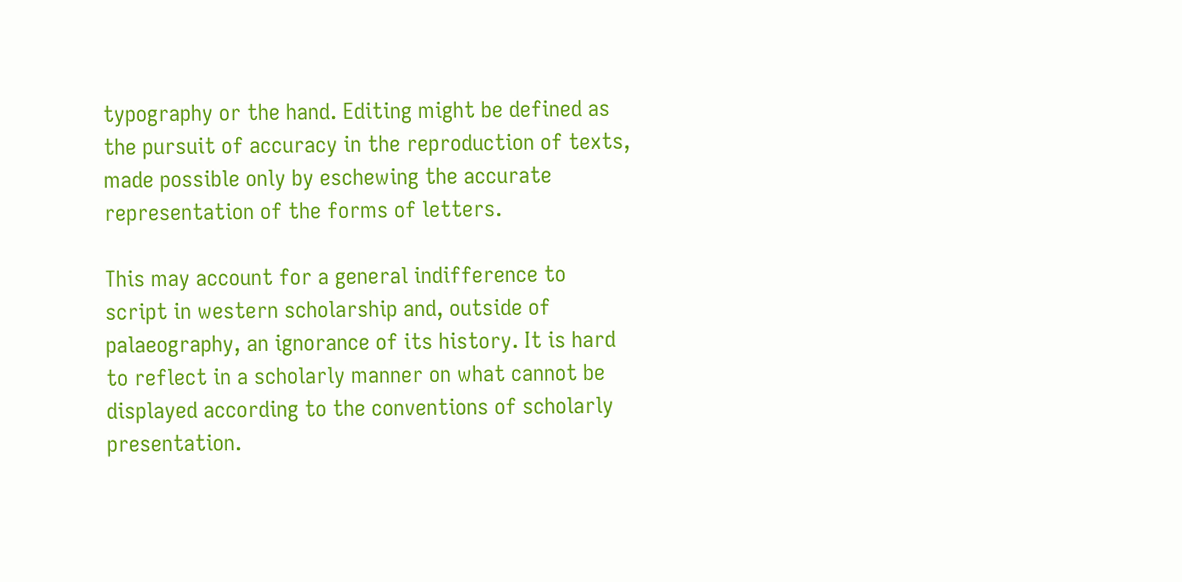typography or the hand. Editing might be defined as the pursuit of accuracy in the reproduction of texts, made possible only by eschewing the accurate representation of the forms of letters.

This may account for a general indifference to script in western scholarship and, outside of palaeography, an ignorance of its history. It is hard to reflect in a scholarly manner on what cannot be displayed according to the conventions of scholarly presentation.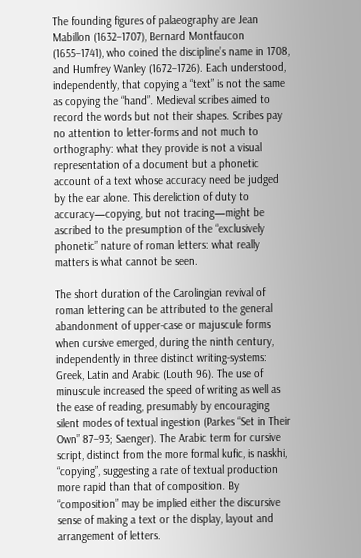The founding figures of palaeography are Jean Mabillon (1632–1707), Bernard Montfaucon (1655–1741), who coined the discipline’s name in 1708, and Humfrey Wanley (1672–1726). Each understood, independently, that copying a “text” is not the same as copying the “hand”. Medieval scribes aimed to record the words but not their shapes. Scribes pay no attention to letter-forms and not much to orthography: what they provide is not a visual representation of a document but a phonetic account of a text whose accuracy need be judged by the ear alone. This dereliction of duty to accuracy—copying, but not tracing—might be ascribed to the presumption of the “exclusively phonetic” nature of roman letters: what really matters is what cannot be seen.

The short duration of the Carolingian revival of roman lettering can be attributed to the general abandonment of upper-case or majuscule forms when cursive emerged, during the ninth century, independently in three distinct writing-systems: Greek, Latin and Arabic (Louth 96). The use of minuscule increased the speed of writing as well as the ease of reading, presumably by encouraging silent modes of textual ingestion (Parkes “Set in Their Own” 87–93; Saenger). The Arabic term for cursive script, distinct from the more formal kufic, is naskhi, “copying”, suggesting a rate of textual production more rapid than that of composition. By “composition” may be implied either the discursive sense of making a text or the display, layout and arrangement of letters.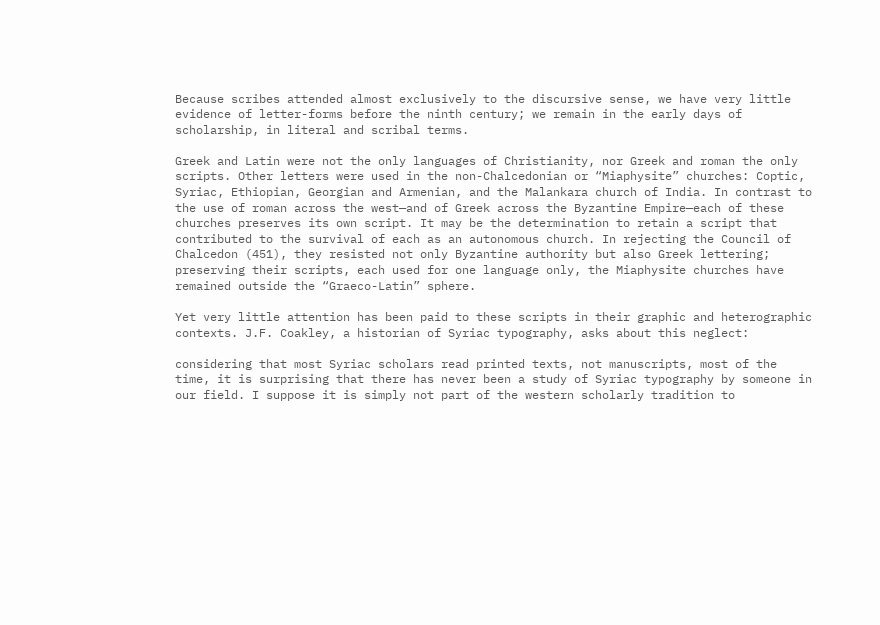Because scribes attended almost exclusively to the discursive sense, we have very little evidence of letter-forms before the ninth century; we remain in the early days of scholarship, in literal and scribal terms.

Greek and Latin were not the only languages of Christianity, nor Greek and roman the only scripts. Other letters were used in the non-Chalcedonian or “Miaphysite” churches: Coptic, Syriac, Ethiopian, Georgian and Armenian, and the Malankara church of India. In contrast to the use of roman across the west—and of Greek across the Byzantine Empire—each of these churches preserves its own script. It may be the determination to retain a script that contributed to the survival of each as an autonomous church. In rejecting the Council of Chalcedon (451), they resisted not only Byzantine authority but also Greek lettering; preserving their scripts, each used for one language only, the Miaphysite churches have remained outside the “Graeco-Latin” sphere.

Yet very little attention has been paid to these scripts in their graphic and heterographic contexts. J.F. Coakley, a historian of Syriac typography, asks about this neglect:

considering that most Syriac scholars read printed texts, not manuscripts, most of the time, it is surprising that there has never been a study of Syriac typography by someone in our field. I suppose it is simply not part of the western scholarly tradition to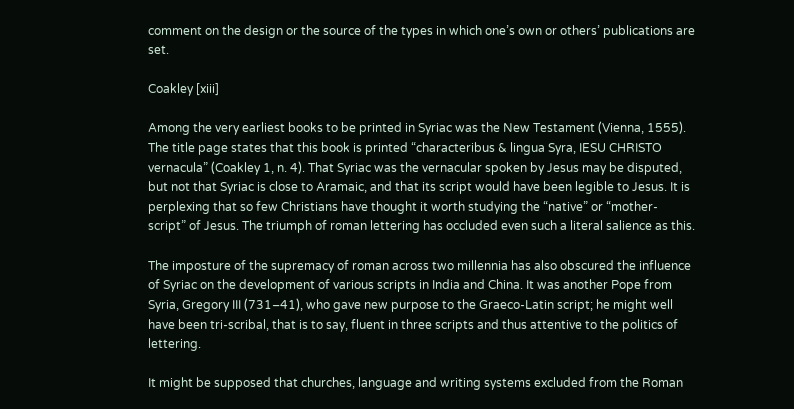comment on the design or the source of the types in which one’s own or others’ publications are set.

Coakley [xiii]

Among the very earliest books to be printed in Syriac was the New Testament (Vienna, 1555). The title page states that this book is printed “characteribus & lingua Syra, IESU CHRISTO vernacula” (Coakley 1, n. 4). That Syriac was the vernacular spoken by Jesus may be disputed, but not that Syriac is close to Aramaic, and that its script would have been legible to Jesus. It is perplexing that so few Christians have thought it worth studying the “native” or “mother-script” of Jesus. The triumph of roman lettering has occluded even such a literal salience as this.

The imposture of the supremacy of roman across two millennia has also obscured the influence of Syriac on the development of various scripts in India and China. It was another Pope from Syria, Gregory III (731–41), who gave new purpose to the Graeco-Latin script; he might well have been tri-scribal, that is to say, fluent in three scripts and thus attentive to the politics of lettering.

It might be supposed that churches, language and writing systems excluded from the Roman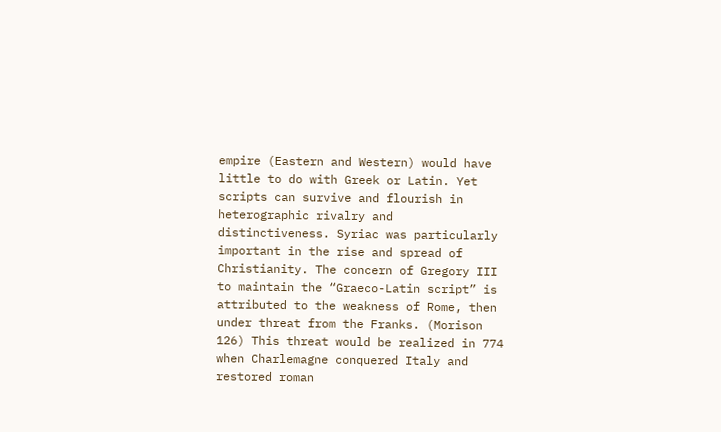empire (Eastern and Western) would have little to do with Greek or Latin. Yet scripts can survive and flourish in heterographic rivalry and distinctiveness. Syriac was particularly important in the rise and spread of Christianity. The concern of Gregory III to maintain the “Graeco-Latin script” is attributed to the weakness of Rome, then under threat from the Franks. (Morison 126) This threat would be realized in 774 when Charlemagne conquered Italy and restored roman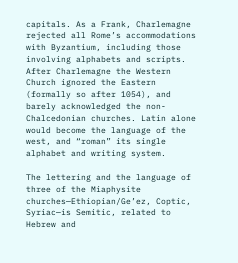capitals. As a Frank, Charlemagne rejected all Rome’s accommodations with Byzantium, including those involving alphabets and scripts. After Charlemagne the Western Church ignored the Eastern (formally so after 1054), and barely acknowledged the non-Chalcedonian churches. Latin alone would become the language of the west, and “roman” its single alphabet and writing system.

The lettering and the language of three of the Miaphysite churches—Ethiopian/Ge’ez, Coptic, Syriac—is Semitic, related to Hebrew and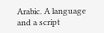Arabic. A language and a script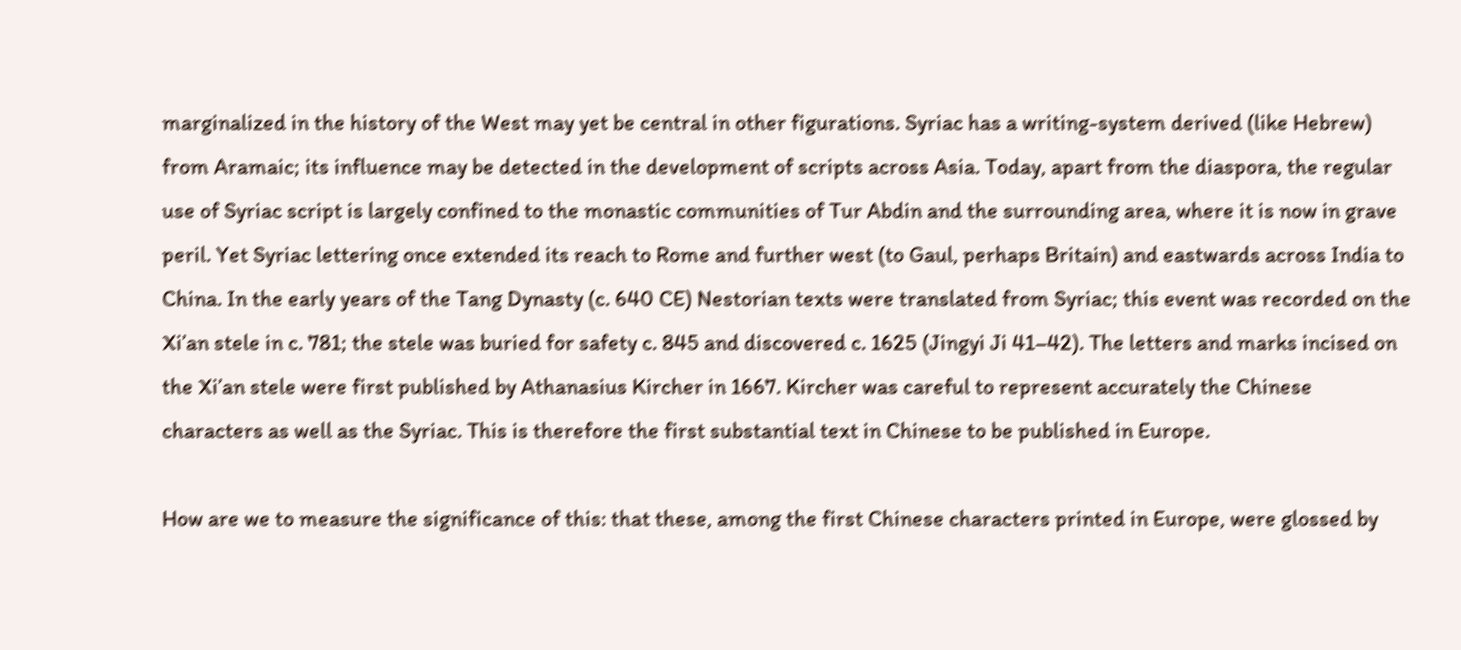marginalized in the history of the West may yet be central in other figurations. Syriac has a writing-system derived (like Hebrew) from Aramaic; its influence may be detected in the development of scripts across Asia. Today, apart from the diaspora, the regular use of Syriac script is largely confined to the monastic communities of Tur Abdin and the surrounding area, where it is now in grave peril. Yet Syriac lettering once extended its reach to Rome and further west (to Gaul, perhaps Britain) and eastwards across India to China. In the early years of the Tang Dynasty (c. 640 CE) Nestorian texts were translated from Syriac; this event was recorded on the Xi’an stele in c. 781; the stele was buried for safety c. 845 and discovered c. 1625 (Jingyi Ji 41–42). The letters and marks incised on the Xi’an stele were first published by Athanasius Kircher in 1667. Kircher was careful to represent accurately the Chinese characters as well as the Syriac. This is therefore the first substantial text in Chinese to be published in Europe.

How are we to measure the significance of this: that these, among the first Chinese characters printed in Europe, were glossed by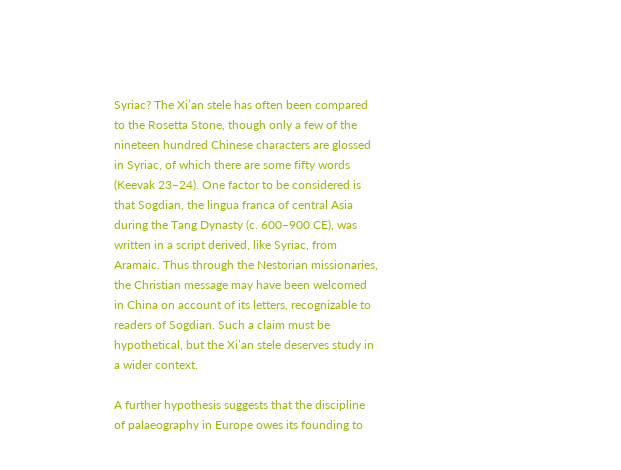Syriac? The Xi’an stele has often been compared to the Rosetta Stone, though only a few of the nineteen hundred Chinese characters are glossed in Syriac, of which there are some fifty words (Keevak 23–24). One factor to be considered is that Sogdian, the lingua franca of central Asia during the Tang Dynasty (c. 600–900 CE), was written in a script derived, like Syriac, from Aramaic. Thus through the Nestorian missionaries, the Christian message may have been welcomed in China on account of its letters, recognizable to readers of Sogdian. Such a claim must be hypothetical, but the Xi’an stele deserves study in a wider context.

A further hypothesis suggests that the discipline of palaeography in Europe owes its founding to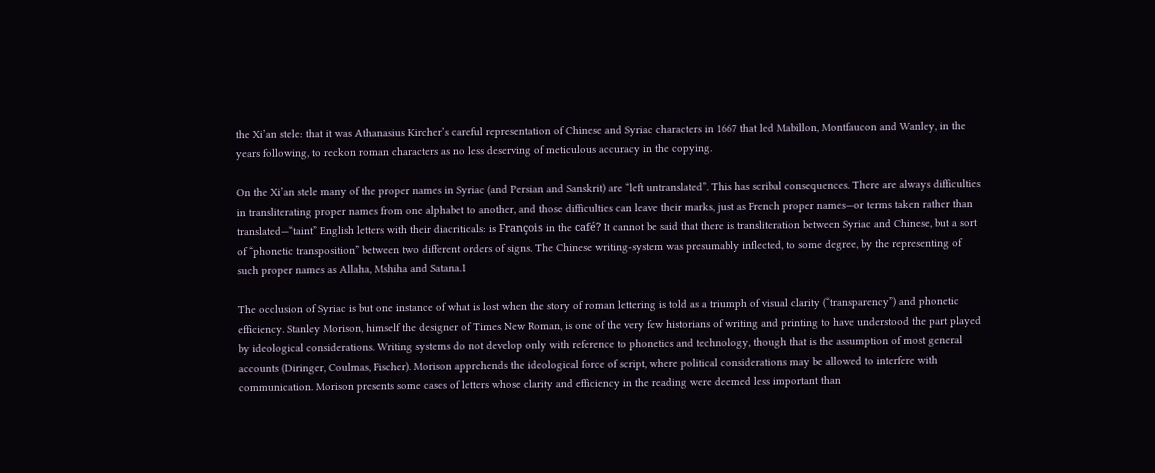the Xi’an stele: that it was Athanasius Kircher’s careful representation of Chinese and Syriac characters in 1667 that led Mabillon, Montfaucon and Wanley, in the years following, to reckon roman characters as no less deserving of meticulous accuracy in the copying.

On the Xi’an stele many of the proper names in Syriac (and Persian and Sanskrit) are “left untranslated”. This has scribal consequences. There are always difficulties in transliterating proper names from one alphabet to another, and those difficulties can leave their marks, just as French proper names—or terms taken rather than translated—“taint” English letters with their diacriticals: is François in the café? It cannot be said that there is transliteration between Syriac and Chinese, but a sort of “phonetic transposition” between two different orders of signs. The Chinese writing-system was presumably inflected, to some degree, by the representing of such proper names as Allaha, Mshiha and Satana.1

The occlusion of Syriac is but one instance of what is lost when the story of roman lettering is told as a triumph of visual clarity (“transparency”) and phonetic efficiency. Stanley Morison, himself the designer of Times New Roman, is one of the very few historians of writing and printing to have understood the part played by ideological considerations. Writing systems do not develop only with reference to phonetics and technology, though that is the assumption of most general accounts (Diringer, Coulmas, Fischer). Morison apprehends the ideological force of script, where political considerations may be allowed to interfere with communication. Morison presents some cases of letters whose clarity and efficiency in the reading were deemed less important than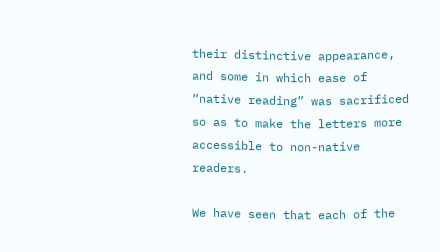their distinctive appearance, and some in which ease of “native reading” was sacrificed so as to make the letters more accessible to non-native readers.

We have seen that each of the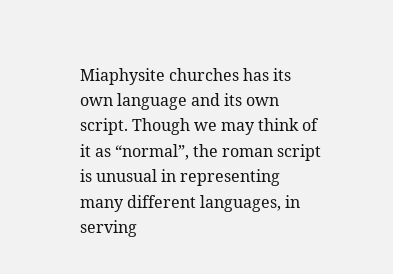Miaphysite churches has its own language and its own script. Though we may think of it as “normal”, the roman script is unusual in representing many different languages, in serving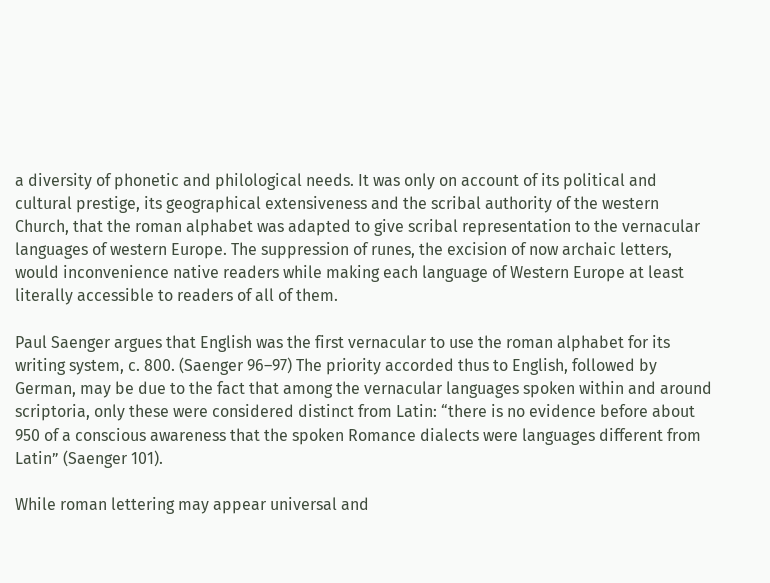a diversity of phonetic and philological needs. It was only on account of its political and cultural prestige, its geographical extensiveness and the scribal authority of the western Church, that the roman alphabet was adapted to give scribal representation to the vernacular languages of western Europe. The suppression of runes, the excision of now archaic letters, would inconvenience native readers while making each language of Western Europe at least literally accessible to readers of all of them.

Paul Saenger argues that English was the first vernacular to use the roman alphabet for its writing system, c. 800. (Saenger 96–97) The priority accorded thus to English, followed by German, may be due to the fact that among the vernacular languages spoken within and around scriptoria, only these were considered distinct from Latin: “there is no evidence before about 950 of a conscious awareness that the spoken Romance dialects were languages different from Latin” (Saenger 101).

While roman lettering may appear universal and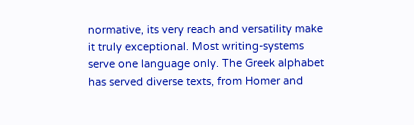normative, its very reach and versatility make it truly exceptional. Most writing-systems serve one language only. The Greek alphabet has served diverse texts, from Homer and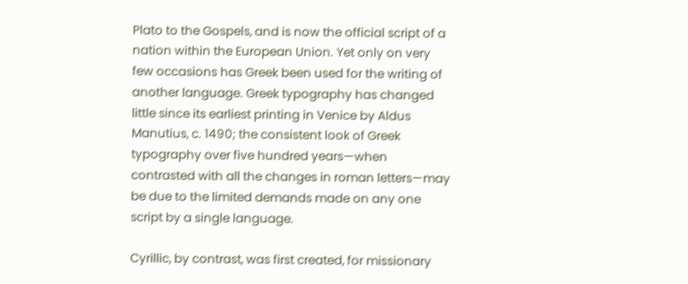Plato to the Gospels, and is now the official script of a nation within the European Union. Yet only on very few occasions has Greek been used for the writing of another language. Greek typography has changed little since its earliest printing in Venice by Aldus Manutius, c. 1490; the consistent look of Greek typography over five hundred years—when contrasted with all the changes in roman letters—may be due to the limited demands made on any one script by a single language.

Cyrillic, by contrast, was first created, for missionary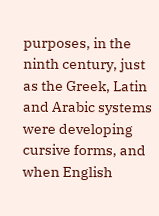purposes, in the ninth century, just as the Greek, Latin and Arabic systems were developing cursive forms, and when English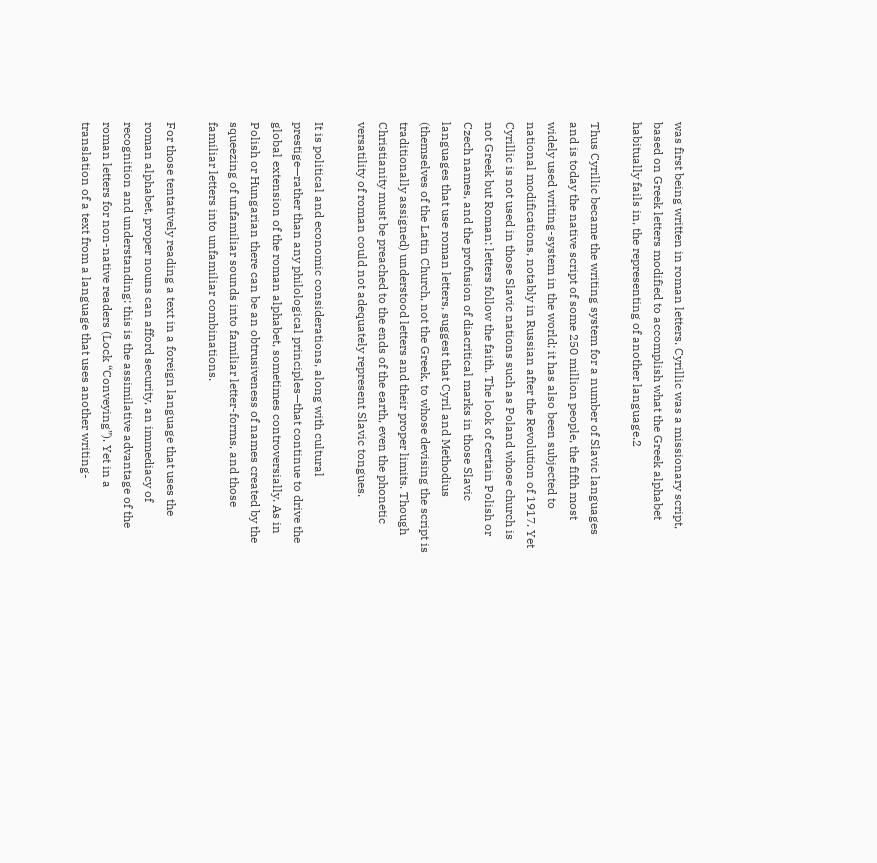was first being written in roman letters. Cyrillic was a missionary script, based on Greek letters modified to accomplish what the Greek alphabet habitually fails in, the representing of another language.2

Thus Cyrillic became the writing system for a number of Slavic languages and is today the native script of some 250 million people, the fifth most widely used writing-system in the world; it has also been subjected to national modifications, notably in Russian after the Revolution of 1917. Yet Cyrillic is not used in those Slavic nations such as Poland whose church is not Greek but Roman: letters follow the faith. The look of certain Polish or Czech names, and the profusion of diacritical marks in those Slavic languages that use roman letters, suggest that Cyril and Methodius (themselves of the Latin Church, not the Greek, to whose devising the script is traditionally assigned) understood letters and their proper limits. Though Christianity must be preached to the ends of the earth, even the phonetic versatility of roman could not adequately represent Slavic tongues.

It is political and economic considerations, along with cultural prestige—rather than any philological principles—that continue to drive the global extension of the roman alphabet, sometimes controversially. As in Polish or Hungarian there can be an obtrusiveness of names created by the squeezing of unfamiliar sounds into familiar letter-forms, and those familiar letters into unfamiliar combinations.

For those tentatively reading a text in a foreign language that uses the roman alphabet, proper nouns can afford security, an immediacy of recognition and understanding: this is the assimilative advantage of the roman letters for non-native readers (Lock “Conveying”). Yet in a translation of a text from a language that uses another writing-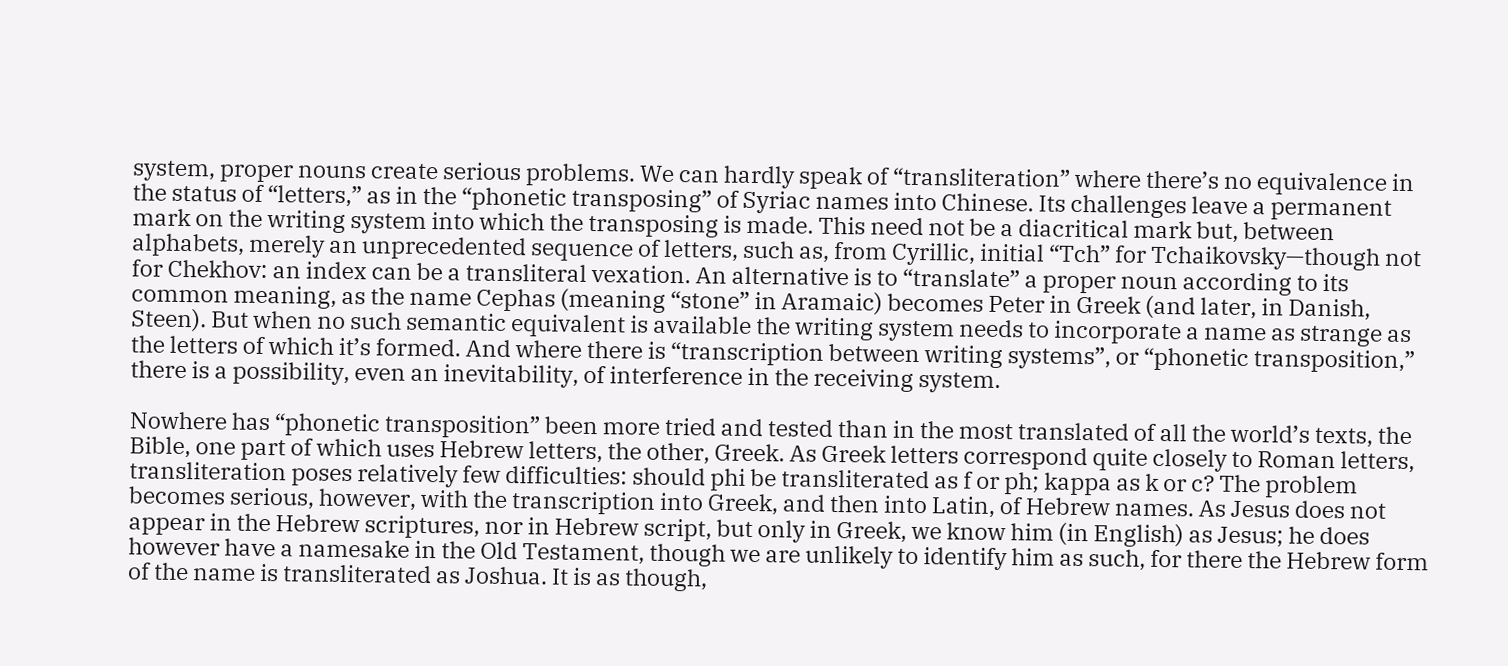system, proper nouns create serious problems. We can hardly speak of “transliteration” where there’s no equivalence in the status of “letters,” as in the “phonetic transposing” of Syriac names into Chinese. Its challenges leave a permanent mark on the writing system into which the transposing is made. This need not be a diacritical mark but, between alphabets, merely an unprecedented sequence of letters, such as, from Cyrillic, initial “Tch” for Tchaikovsky—though not for Chekhov: an index can be a transliteral vexation. An alternative is to “translate” a proper noun according to its common meaning, as the name Cephas (meaning “stone” in Aramaic) becomes Peter in Greek (and later, in Danish, Steen). But when no such semantic equivalent is available the writing system needs to incorporate a name as strange as the letters of which it’s formed. And where there is “transcription between writing systems”, or “phonetic transposition,” there is a possibility, even an inevitability, of interference in the receiving system.

Nowhere has “phonetic transposition” been more tried and tested than in the most translated of all the world’s texts, the Bible, one part of which uses Hebrew letters, the other, Greek. As Greek letters correspond quite closely to Roman letters, transliteration poses relatively few difficulties: should phi be transliterated as f or ph; kappa as k or c? The problem becomes serious, however, with the transcription into Greek, and then into Latin, of Hebrew names. As Jesus does not appear in the Hebrew scriptures, nor in Hebrew script, but only in Greek, we know him (in English) as Jesus; he does however have a namesake in the Old Testament, though we are unlikely to identify him as such, for there the Hebrew form of the name is transliterated as Joshua. It is as though,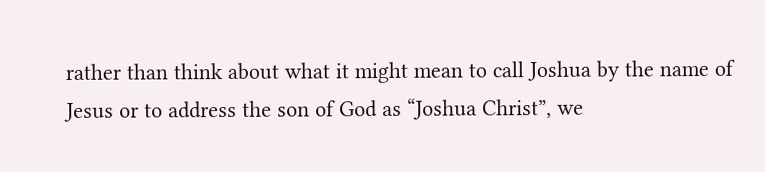rather than think about what it might mean to call Joshua by the name of Jesus or to address the son of God as “Joshua Christ”, we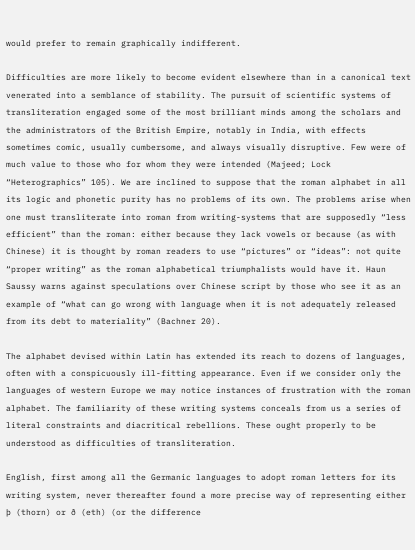would prefer to remain graphically indifferent.

Difficulties are more likely to become evident elsewhere than in a canonical text venerated into a semblance of stability. The pursuit of scientific systems of transliteration engaged some of the most brilliant minds among the scholars and the administrators of the British Empire, notably in India, with effects sometimes comic, usually cumbersome, and always visually disruptive. Few were of much value to those who for whom they were intended (Majeed; Lock “Heterographics” 105). We are inclined to suppose that the roman alphabet in all its logic and phonetic purity has no problems of its own. The problems arise when one must transliterate into roman from writing-systems that are supposedly “less efficient” than the roman: either because they lack vowels or because (as with Chinese) it is thought by roman readers to use “pictures” or “ideas”: not quite “proper writing” as the roman alphabetical triumphalists would have it. Haun Saussy warns against speculations over Chinese script by those who see it as an example of “what can go wrong with language when it is not adequately released from its debt to materiality” (Bachner 20).

The alphabet devised within Latin has extended its reach to dozens of languages, often with a conspicuously ill-fitting appearance. Even if we consider only the languages of western Europe we may notice instances of frustration with the roman alphabet. The familiarity of these writing systems conceals from us a series of literal constraints and diacritical rebellions. These ought properly to be understood as difficulties of transliteration.

English, first among all the Germanic languages to adopt roman letters for its writing system, never thereafter found a more precise way of representing either þ (thorn) or ð (eth) (or the difference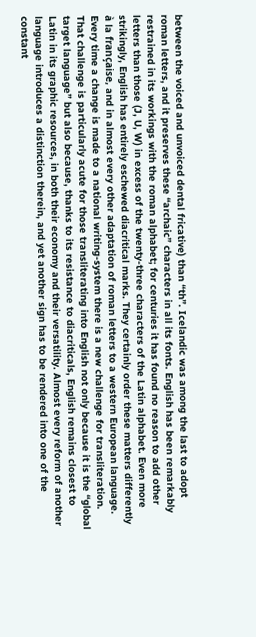between the voiced and unvoiced dental fricative) than “th”. Icelandic was among the last to adopt roman letters, and it preserves these “archaic” characters in all its fonts. English has been remarkably restrained in its workings with the roman alphabet; for centuries it has found no reason to add other letters than those (J, U, W) in excess of the twenty-three characters of the Latin alphabet. Even more strikingly, English has entirely eschewed diacritical marks. They certainly order these matters differently à la française, and in almost every other adaptation of roman letters to a western European language. Every time a change is made to a national writing-system there is a new challenge for transliteration. That challenge is particularly acute for those transliterating into English not only because it is the “global target language” but also because, thanks to its resistance to diacriticals, English remains closest to Latin in its graphic resources, in both their economy and their versatility. Almost every reform of another language introduces a distinction therein, and yet another sign has to be rendered into one of the constant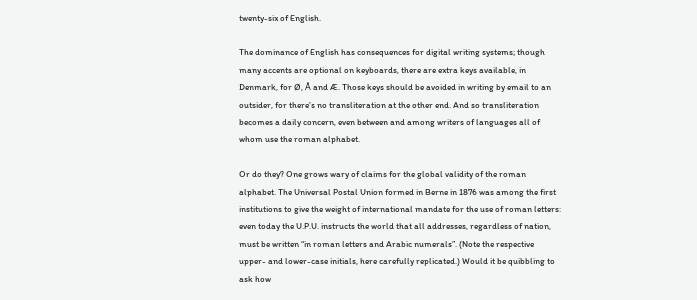twenty-six of English.

The dominance of English has consequences for digital writing systems; though many accents are optional on keyboards, there are extra keys available, in Denmark, for Ø, Å and Æ. Those keys should be avoided in writing by email to an outsider, for there’s no transliteration at the other end. And so transliteration becomes a daily concern, even between and among writers of languages all of whom use the roman alphabet.

Or do they? One grows wary of claims for the global validity of the roman alphabet. The Universal Postal Union formed in Berne in 1876 was among the first institutions to give the weight of international mandate for the use of roman letters: even today the U.P.U. instructs the world that all addresses, regardless of nation, must be written “in roman letters and Arabic numerals”. (Note the respective upper- and lower-case initials, here carefully replicated.) Would it be quibbling to ask how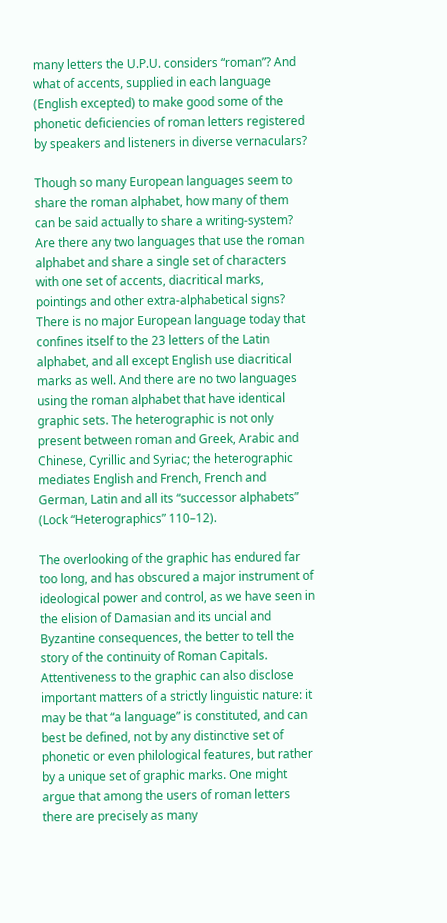many letters the U.P.U. considers “roman”? And what of accents, supplied in each language (English excepted) to make good some of the phonetic deficiencies of roman letters registered by speakers and listeners in diverse vernaculars?

Though so many European languages seem to share the roman alphabet, how many of them can be said actually to share a writing-system? Are there any two languages that use the roman alphabet and share a single set of characters with one set of accents, diacritical marks, pointings and other extra-alphabetical signs? There is no major European language today that confines itself to the 23 letters of the Latin alphabet, and all except English use diacritical marks as well. And there are no two languages using the roman alphabet that have identical graphic sets. The heterographic is not only present between roman and Greek, Arabic and Chinese, Cyrillic and Syriac; the heterographic mediates English and French, French and German, Latin and all its “successor alphabets” (Lock “Heterographics” 110–12).

The overlooking of the graphic has endured far too long, and has obscured a major instrument of ideological power and control, as we have seen in the elision of Damasian and its uncial and Byzantine consequences, the better to tell the story of the continuity of Roman Capitals. Attentiveness to the graphic can also disclose important matters of a strictly linguistic nature: it may be that “a language” is constituted, and can best be defined, not by any distinctive set of phonetic or even philological features, but rather by a unique set of graphic marks. One might argue that among the users of roman letters there are precisely as many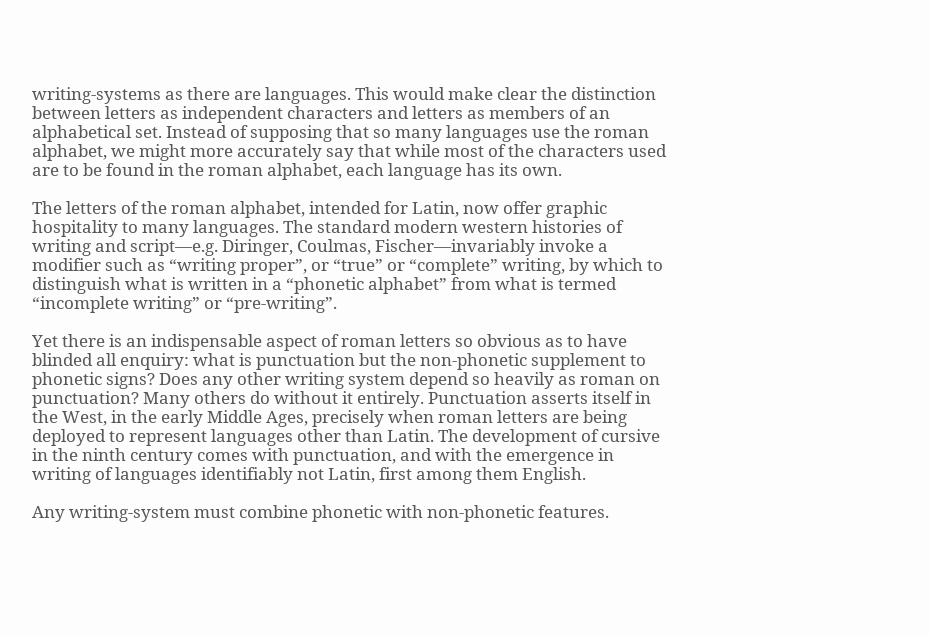writing-systems as there are languages. This would make clear the distinction between letters as independent characters and letters as members of an alphabetical set. Instead of supposing that so many languages use the roman alphabet, we might more accurately say that while most of the characters used are to be found in the roman alphabet, each language has its own.

The letters of the roman alphabet, intended for Latin, now offer graphic hospitality to many languages. The standard modern western histories of writing and script—e.g. Diringer, Coulmas, Fischer—invariably invoke a modifier such as “writing proper”, or “true” or “complete” writing, by which to distinguish what is written in a “phonetic alphabet” from what is termed “incomplete writing” or “pre-writing”.

Yet there is an indispensable aspect of roman letters so obvious as to have blinded all enquiry: what is punctuation but the non-phonetic supplement to phonetic signs? Does any other writing system depend so heavily as roman on punctuation? Many others do without it entirely. Punctuation asserts itself in the West, in the early Middle Ages, precisely when roman letters are being deployed to represent languages other than Latin. The development of cursive in the ninth century comes with punctuation, and with the emergence in writing of languages identifiably not Latin, first among them English.

Any writing-system must combine phonetic with non-phonetic features.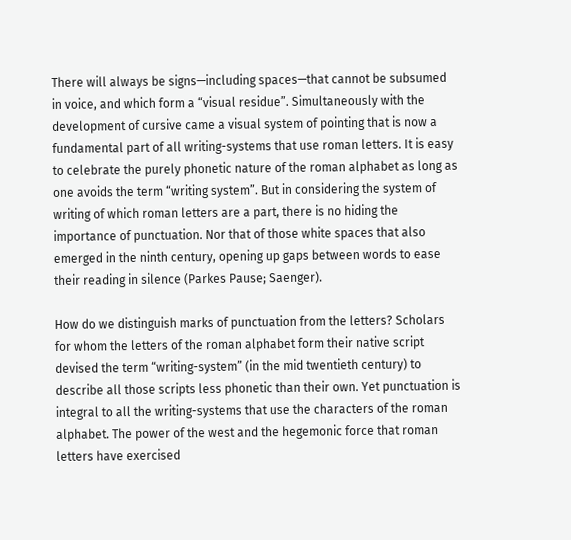There will always be signs—including spaces—that cannot be subsumed in voice, and which form a “visual residue”. Simultaneously with the development of cursive came a visual system of pointing that is now a fundamental part of all writing-systems that use roman letters. It is easy to celebrate the purely phonetic nature of the roman alphabet as long as one avoids the term “writing system”. But in considering the system of writing of which roman letters are a part, there is no hiding the importance of punctuation. Nor that of those white spaces that also emerged in the ninth century, opening up gaps between words to ease their reading in silence (Parkes Pause; Saenger).

How do we distinguish marks of punctuation from the letters? Scholars for whom the letters of the roman alphabet form their native script devised the term “writing-system” (in the mid twentieth century) to describe all those scripts less phonetic than their own. Yet punctuation is integral to all the writing-systems that use the characters of the roman alphabet. The power of the west and the hegemonic force that roman letters have exercised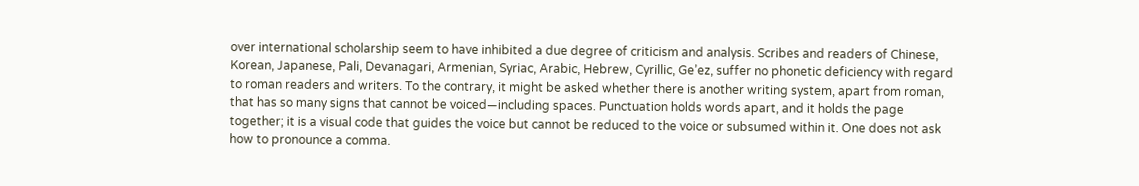over international scholarship seem to have inhibited a due degree of criticism and analysis. Scribes and readers of Chinese, Korean, Japanese, Pali, Devanagari, Armenian, Syriac, Arabic, Hebrew, Cyrillic, Ge’ez, suffer no phonetic deficiency with regard to roman readers and writers. To the contrary, it might be asked whether there is another writing system, apart from roman, that has so many signs that cannot be voiced—including spaces. Punctuation holds words apart, and it holds the page together; it is a visual code that guides the voice but cannot be reduced to the voice or subsumed within it. One does not ask how to pronounce a comma.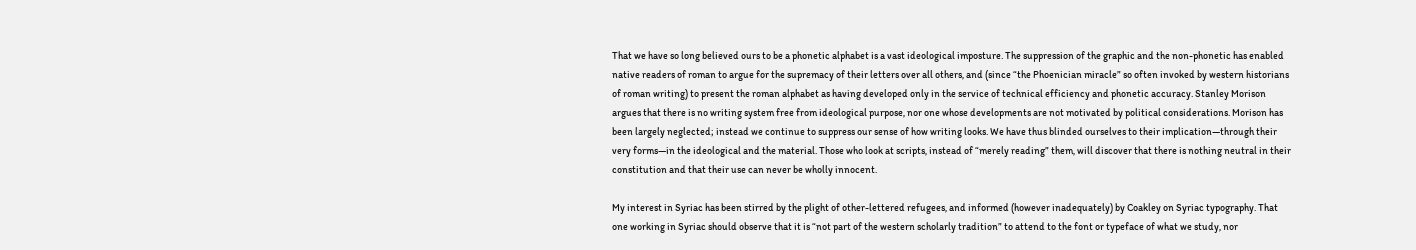That we have so long believed ours to be a phonetic alphabet is a vast ideological imposture. The suppression of the graphic and the non-phonetic has enabled native readers of roman to argue for the supremacy of their letters over all others, and (since “the Phoenician miracle” so often invoked by western historians of roman writing) to present the roman alphabet as having developed only in the service of technical efficiency and phonetic accuracy. Stanley Morison argues that there is no writing system free from ideological purpose, nor one whose developments are not motivated by political considerations. Morison has been largely neglected; instead we continue to suppress our sense of how writing looks. We have thus blinded ourselves to their implication—through their very forms—in the ideological and the material. Those who look at scripts, instead of “merely reading” them, will discover that there is nothing neutral in their constitution and that their use can never be wholly innocent.

My interest in Syriac has been stirred by the plight of other-lettered refugees, and informed (however inadequately) by Coakley on Syriac typography. That one working in Syriac should observe that it is “not part of the western scholarly tradition” to attend to the font or typeface of what we study, nor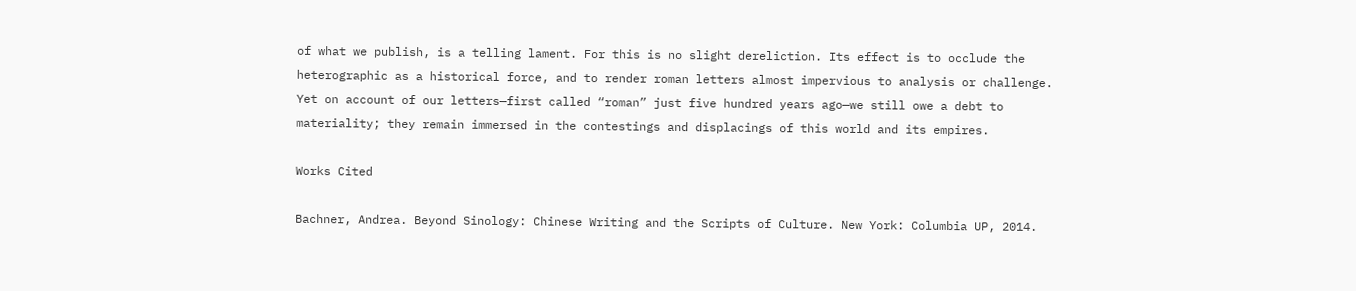of what we publish, is a telling lament. For this is no slight dereliction. Its effect is to occlude the heterographic as a historical force, and to render roman letters almost impervious to analysis or challenge. Yet on account of our letters—first called “roman” just five hundred years ago—we still owe a debt to materiality; they remain immersed in the contestings and displacings of this world and its empires.

Works Cited

Bachner, Andrea. Beyond Sinology: Chinese Writing and the Scripts of Culture. New York: Columbia UP, 2014.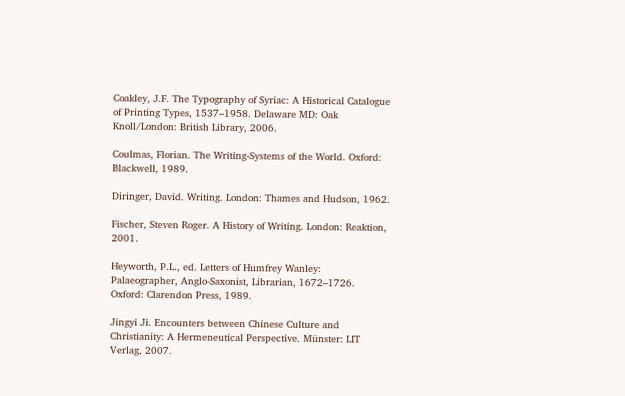Coakley, J.F. The Typography of Syriac: A Historical Catalogue of Printing Types, 1537–1958. Delaware MD: Oak Knoll/London: British Library, 2006.

Coulmas, Florian. The Writing-Systems of the World. Oxford: Blackwell, 1989.

Diringer, David. Writing. London: Thames and Hudson, 1962.

Fischer, Steven Roger. A History of Writing. London: Reaktion, 2001.

Heyworth, P.L., ed. Letters of Humfrey Wanley: Palaeographer, Anglo-Saxonist, Librarian, 1672–1726. Oxford: Clarendon Press, 1989.

Jingyi Ji. Encounters between Chinese Culture and Christianity: A Hermeneutical Perspective. Münster: LIT Verlag, 2007.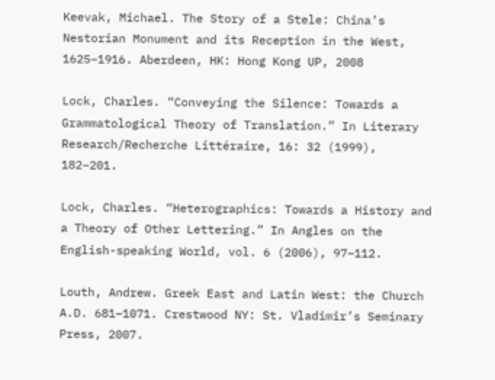Keevak, Michael. The Story of a Stele: China’s Nestorian Monument and its Reception in the West, 1625–1916. Aberdeen, HK: Hong Kong UP, 2008

Lock, Charles. “Conveying the Silence: Towards a Grammatological Theory of Translation.” In Literary Research/Recherche Littéraire, 16: 32 (1999), 182–201.

Lock, Charles. “Heterographics: Towards a History and a Theory of Other Lettering.” In Angles on the English-speaking World, vol. 6 (2006), 97–112.

Louth, Andrew. Greek East and Latin West: the Church A.D. 681–1071. Crestwood NY: St. Vladimir’s Seminary Press, 2007.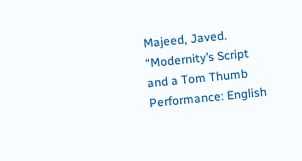Majeed, Javed. “Modernity’s Script and a Tom Thumb Performance: English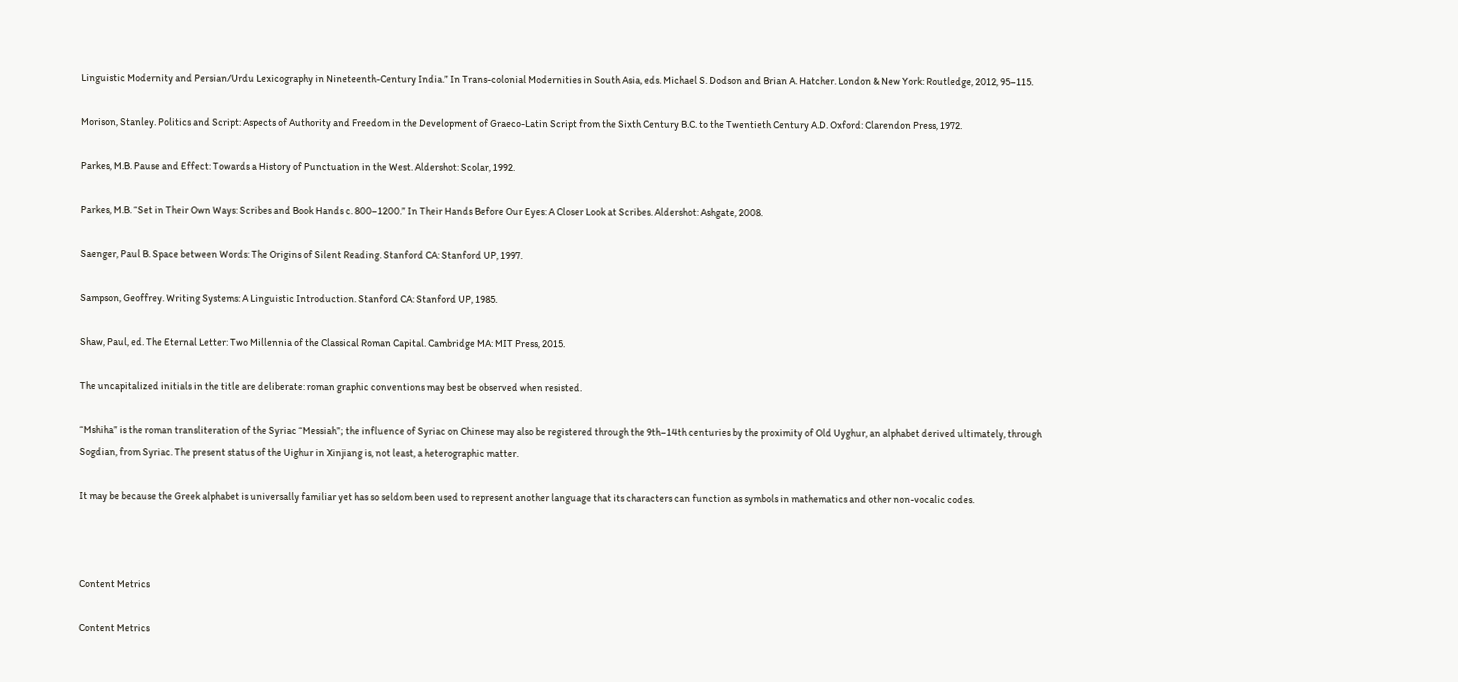Linguistic Modernity and Persian/Urdu Lexicography in Nineteenth-Century India.” In Trans-colonial Modernities in South Asia, eds. Michael S. Dodson and Brian A. Hatcher. London & New York: Routledge, 2012, 95–115.

Morison, Stanley. Politics and Script: Aspects of Authority and Freedom in the Development of Graeco-Latin Script from the Sixth Century B.C. to the Twentieth Century A.D. Oxford: Clarendon Press, 1972.

Parkes, M.B. Pause and Effect: Towards a History of Punctuation in the West. Aldershot: Scolar, 1992.

Parkes, M.B. “Set in Their Own Ways: Scribes and Book Hands c. 800–1200.” In Their Hands Before Our Eyes: A Closer Look at Scribes. Aldershot: Ashgate, 2008.

Saenger, Paul B. Space between Words: The Origins of Silent Reading. Stanford CA: Stanford UP, 1997.

Sampson, Geoffrey. Writing Systems: A Linguistic Introduction. Stanford CA: Stanford UP, 1985.

Shaw, Paul, ed. The Eternal Letter: Two Millennia of the Classical Roman Capital. Cambridge MA: MIT Press, 2015.

The uncapitalized initials in the title are deliberate: roman graphic conventions may best be observed when resisted.

“Mshiha” is the roman transliteration of the Syriac “Messiah”; the influence of Syriac on Chinese may also be registered through the 9th–14th centuries by the proximity of Old Uyghur, an alphabet derived ultimately, through Sogdian, from Syriac. The present status of the Uighur in Xinjiang is, not least, a heterographic matter.

It may be because the Greek alphabet is universally familiar yet has so seldom been used to represent another language that its characters can function as symbols in mathematics and other non-vocalic codes.



Content Metrics

Content Metrics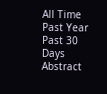All Time Past Year Past 30 Days
Abstract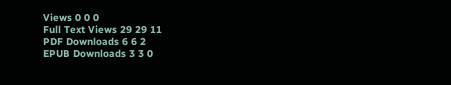Views 0 0 0
Full Text Views 29 29 11
PDF Downloads 6 6 2
EPUB Downloads 3 3 0